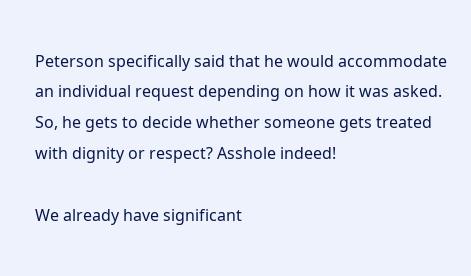Peterson specifically said that he would accommodate an individual request depending on how it was asked. So, he gets to decide whether someone gets treated with dignity or respect? Asshole indeed!

We already have significant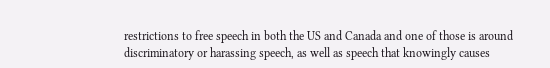restrictions to free speech in both the US and Canada and one of those is around discriminatory or harassing speech, as well as speech that knowingly causes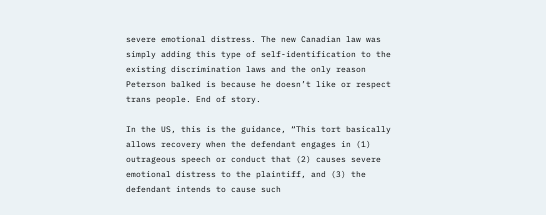severe emotional distress. The new Canadian law was simply adding this type of self-identification to the existing discrimination laws and the only reason Peterson balked is because he doesn’t like or respect trans people. End of story.

In the US, this is the guidance, “This tort basically allows recovery when the defendant engages in (1) outrageous speech or conduct that (2) causes severe emotional distress to the plaintiff, and (3) the defendant intends to cause such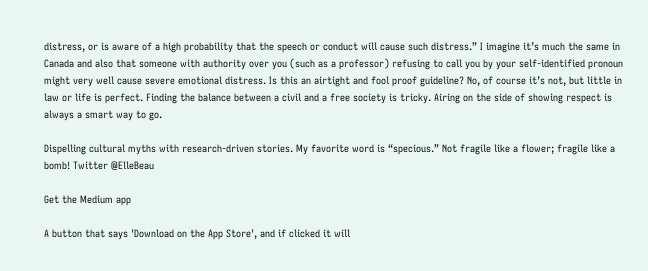distress, or is aware of a high probability that the speech or conduct will cause such distress.” I imagine it’s much the same in Canada and also that someone with authority over you (such as a professor) refusing to call you by your self-identified pronoun might very well cause severe emotional distress. Is this an airtight and fool proof guideline? No, of course it’s not, but little in law or life is perfect. Finding the balance between a civil and a free society is tricky. Airing on the side of showing respect is always a smart way to go.

Dispelling cultural myths with research-driven stories. My favorite word is “specious.” Not fragile like a flower; fragile like a bomb! Twitter @ElleBeau

Get the Medium app

A button that says 'Download on the App Store', and if clicked it will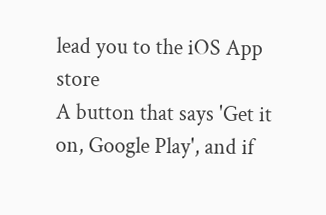lead you to the iOS App store
A button that says 'Get it on, Google Play', and if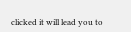clicked it will lead you to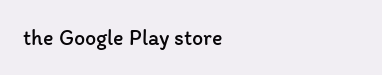the Google Play store